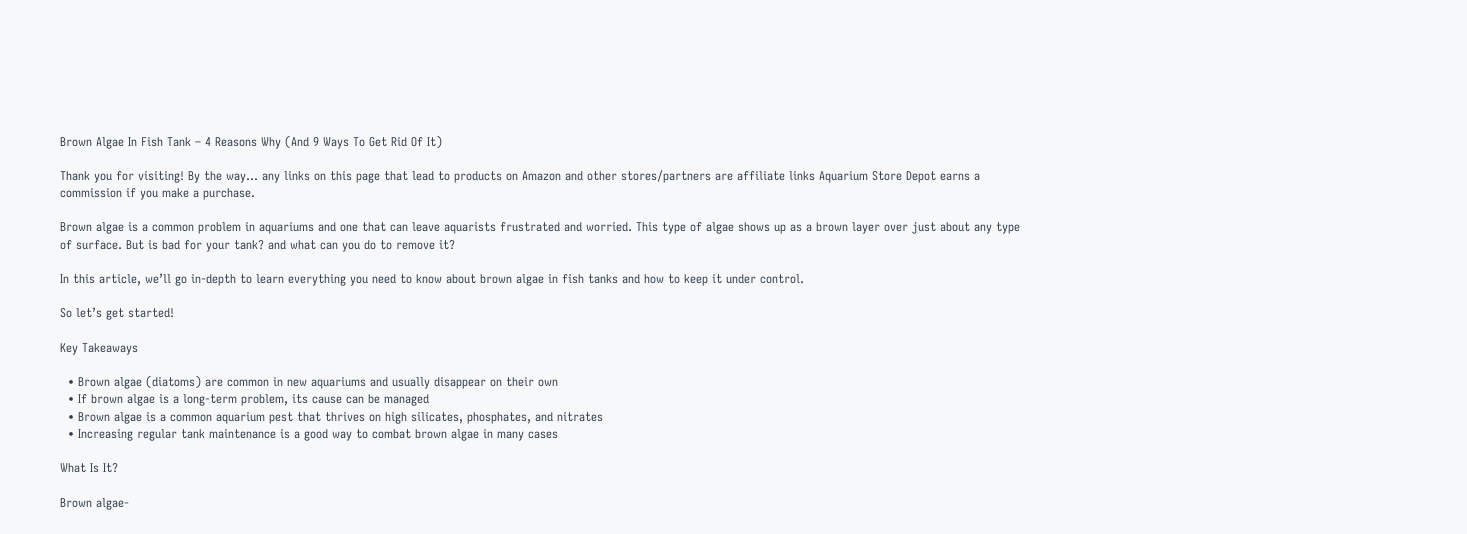Brown Algae In Fish Tank – 4 Reasons Why (And 9 Ways To Get Rid Of It)

Thank you for visiting! By the way… any links on this page that lead to products on Amazon and other stores/partners are affiliate links Aquarium Store Depot earns a commission if you make a purchase.

Brown algae is a common problem in aquariums and one that can leave aquarists frustrated and worried. This type of algae shows up as a brown layer over just about any type of surface. But is bad for your tank? and what can you do to remove it?

In this article, we’ll go in-depth to learn everything you need to know about brown algae in fish tanks and how to keep it under control.

So let’s get started!

Key Takeaways

  • Brown algae (diatoms) are common in new aquariums and usually disappear on their own
  • If brown algae is a long-term problem, its cause can be managed
  • Brown algae is a common aquarium pest that thrives on high silicates, phosphates, and nitrates
  • Increasing regular tank maintenance is a good way to combat brown algae in many cases

What Is It?

Brown algae-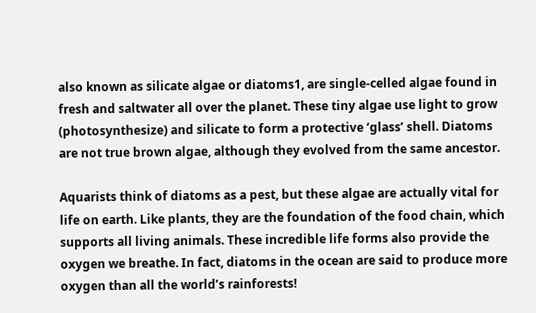also known as silicate algae or diatoms1, are single-celled algae found in fresh and saltwater all over the planet. These tiny algae use light to grow (photosynthesize) and silicate to form a protective ‘glass’ shell. Diatoms are not true brown algae, although they evolved from the same ancestor.

Aquarists think of diatoms as a pest, but these algae are actually vital for life on earth. Like plants, they are the foundation of the food chain, which supports all living animals. These incredible life forms also provide the oxygen we breathe. In fact, diatoms in the ocean are said to produce more oxygen than all the world’s rainforests!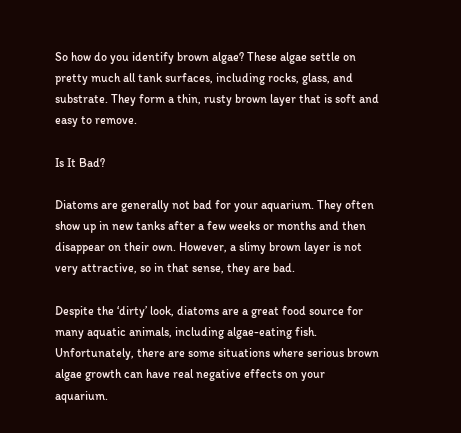So how do you identify brown algae? These algae settle on pretty much all tank surfaces, including rocks, glass, and substrate. They form a thin, rusty brown layer that is soft and easy to remove.

Is It Bad?

Diatoms are generally not bad for your aquarium. They often show up in new tanks after a few weeks or months and then disappear on their own. However, a slimy brown layer is not very attractive, so in that sense, they are bad.

Despite the ‘dirty’ look, diatoms are a great food source for many aquatic animals, including algae-eating fish. Unfortunately, there are some situations where serious brown algae growth can have real negative effects on your aquarium.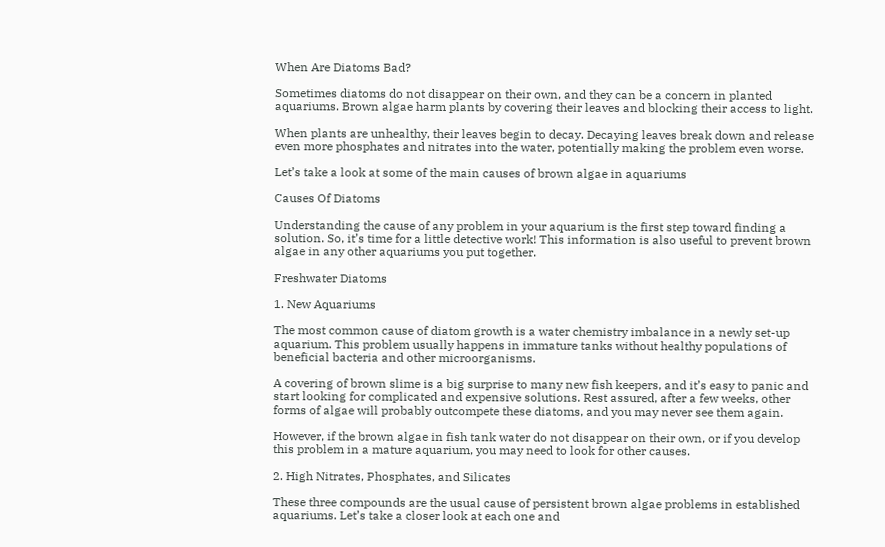When Are Diatoms Bad?

Sometimes diatoms do not disappear on their own, and they can be a concern in planted aquariums. Brown algae harm plants by covering their leaves and blocking their access to light.

When plants are unhealthy, their leaves begin to decay. Decaying leaves break down and release even more phosphates and nitrates into the water, potentially making the problem even worse.

Let’s take a look at some of the main causes of brown algae in aquariums

Causes Of Diatoms

Understanding the cause of any problem in your aquarium is the first step toward finding a solution. So, it’s time for a little detective work! This information is also useful to prevent brown algae in any other aquariums you put together.

Freshwater Diatoms

1. New Aquariums

The most common cause of diatom growth is a water chemistry imbalance in a newly set-up aquarium. This problem usually happens in immature tanks without healthy populations of beneficial bacteria and other microorganisms.

A covering of brown slime is a big surprise to many new fish keepers, and it’s easy to panic and start looking for complicated and expensive solutions. Rest assured, after a few weeks, other forms of algae will probably outcompete these diatoms, and you may never see them again.

However, if the brown algae in fish tank water do not disappear on their own, or if you develop this problem in a mature aquarium, you may need to look for other causes.

2. High Nitrates, Phosphates, and Silicates

These three compounds are the usual cause of persistent brown algae problems in established aquariums. Let’s take a closer look at each one and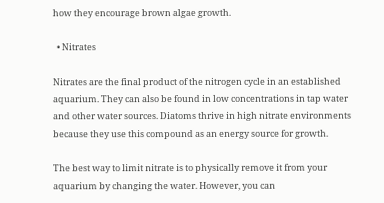how they encourage brown algae growth.

  • Nitrates

Nitrates are the final product of the nitrogen cycle in an established aquarium. They can also be found in low concentrations in tap water and other water sources. Diatoms thrive in high nitrate environments because they use this compound as an energy source for growth.

The best way to limit nitrate is to physically remove it from your aquarium by changing the water. However, you can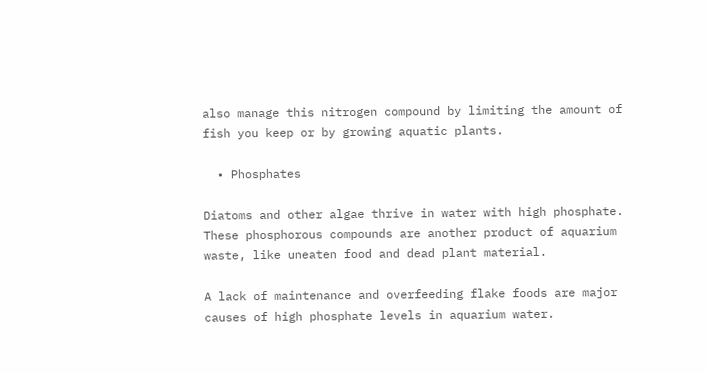also manage this nitrogen compound by limiting the amount of fish you keep or by growing aquatic plants.

  • Phosphates

Diatoms and other algae thrive in water with high phosphate. These phosphorous compounds are another product of aquarium waste, like uneaten food and dead plant material.

A lack of maintenance and overfeeding flake foods are major causes of high phosphate levels in aquarium water.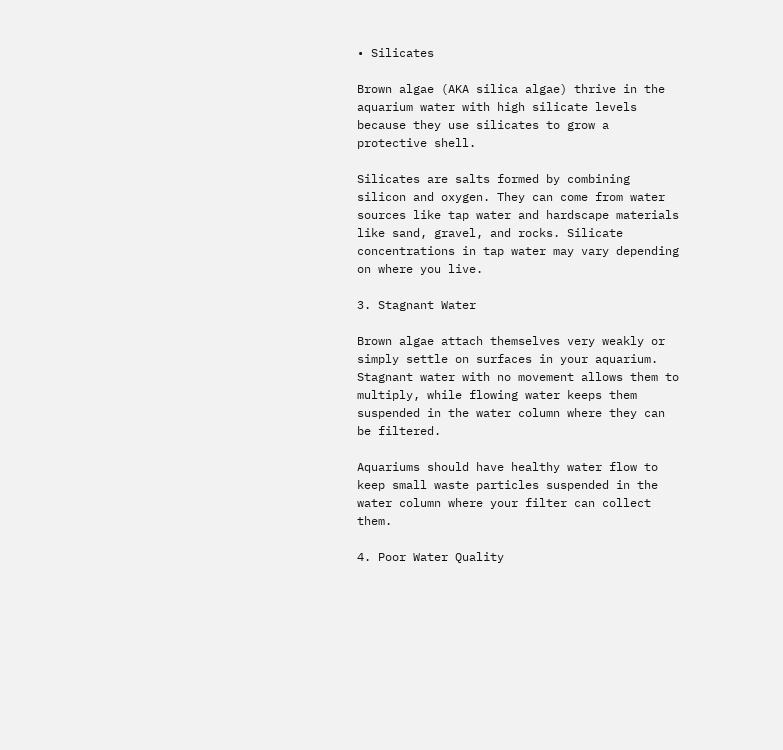• Silicates

Brown algae (AKA silica algae) thrive in the aquarium water with high silicate levels because they use silicates to grow a protective shell.

Silicates are salts formed by combining silicon and oxygen. They can come from water sources like tap water and hardscape materials like sand, gravel, and rocks. Silicate concentrations in tap water may vary depending on where you live.

3. Stagnant Water

Brown algae attach themselves very weakly or simply settle on surfaces in your aquarium. Stagnant water with no movement allows them to multiply, while flowing water keeps them suspended in the water column where they can be filtered.

Aquariums should have healthy water flow to keep small waste particles suspended in the water column where your filter can collect them.

4. Poor Water Quality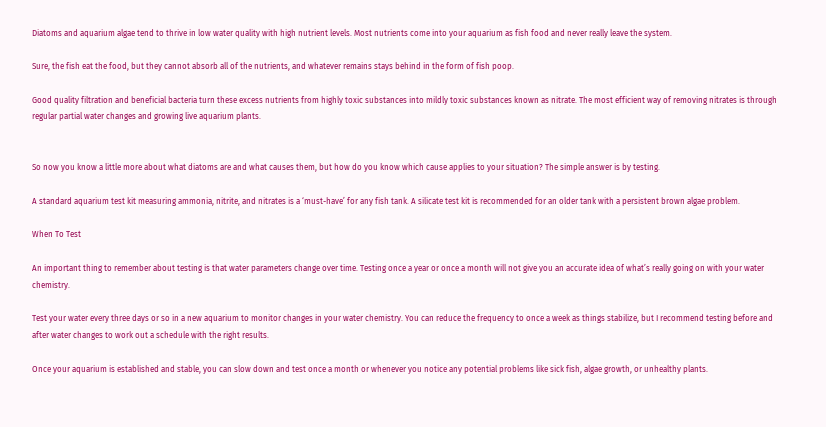Diatoms and aquarium algae tend to thrive in low water quality with high nutrient levels. Most nutrients come into your aquarium as fish food and never really leave the system.

Sure, the fish eat the food, but they cannot absorb all of the nutrients, and whatever remains stays behind in the form of fish poop.

Good quality filtration and beneficial bacteria turn these excess nutrients from highly toxic substances into mildly toxic substances known as nitrate. The most efficient way of removing nitrates is through regular partial water changes and growing live aquarium plants.


So now you know a little more about what diatoms are and what causes them, but how do you know which cause applies to your situation? The simple answer is by testing.

A standard aquarium test kit measuring ammonia, nitrite, and nitrates is a ‘must-have’ for any fish tank. A silicate test kit is recommended for an older tank with a persistent brown algae problem.

When To Test

An important thing to remember about testing is that water parameters change over time. Testing once a year or once a month will not give you an accurate idea of what’s really going on with your water chemistry.

Test your water every three days or so in a new aquarium to monitor changes in your water chemistry. You can reduce the frequency to once a week as things stabilize, but I recommend testing before and after water changes to work out a schedule with the right results.

Once your aquarium is established and stable, you can slow down and test once a month or whenever you notice any potential problems like sick fish, algae growth, or unhealthy plants.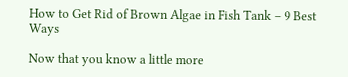How to Get Rid of Brown Algae in Fish Tank – 9 Best Ways

Now that you know a little more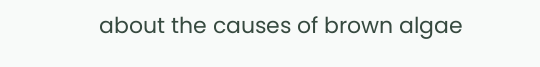about the causes of brown algae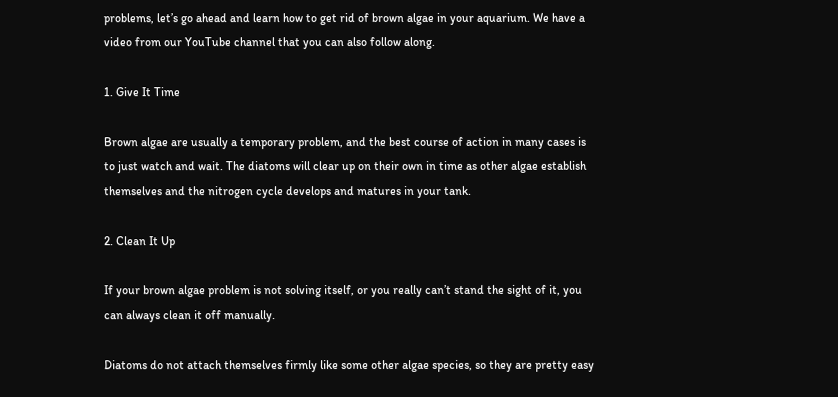problems, let’s go ahead and learn how to get rid of brown algae in your aquarium. We have a video from our YouTube channel that you can also follow along.

1. Give It Time

Brown algae are usually a temporary problem, and the best course of action in many cases is to just watch and wait. The diatoms will clear up on their own in time as other algae establish themselves and the nitrogen cycle develops and matures in your tank.

2. Clean It Up

If your brown algae problem is not solving itself, or you really can’t stand the sight of it, you can always clean it off manually.

Diatoms do not attach themselves firmly like some other algae species, so they are pretty easy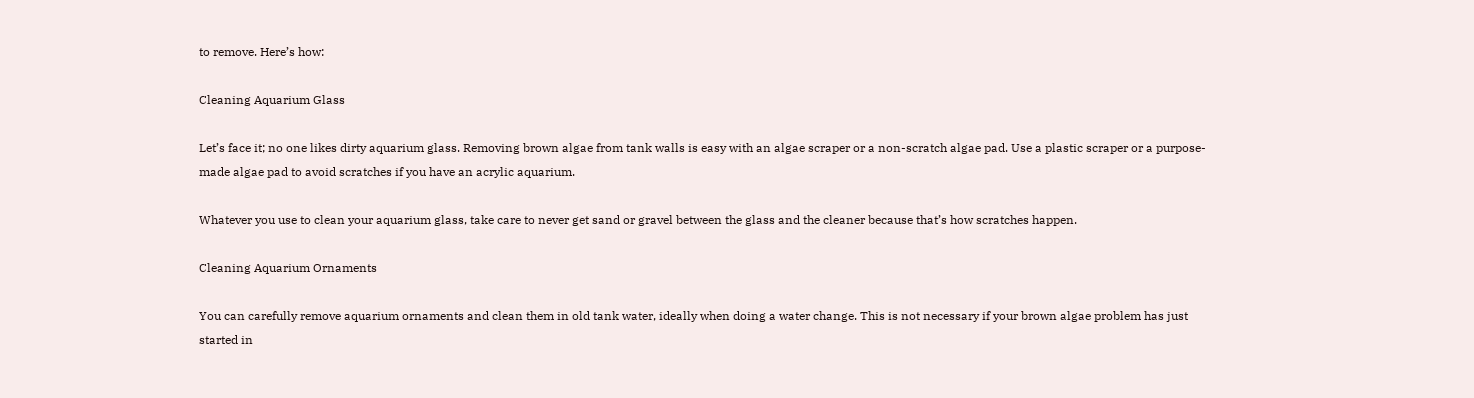to remove. Here’s how:

Cleaning Aquarium Glass

Let’s face it; no one likes dirty aquarium glass. Removing brown algae from tank walls is easy with an algae scraper or a non-scratch algae pad. Use a plastic scraper or a purpose-made algae pad to avoid scratches if you have an acrylic aquarium.

Whatever you use to clean your aquarium glass, take care to never get sand or gravel between the glass and the cleaner because that’s how scratches happen.

Cleaning Aquarium Ornaments

You can carefully remove aquarium ornaments and clean them in old tank water, ideally when doing a water change. This is not necessary if your brown algae problem has just started in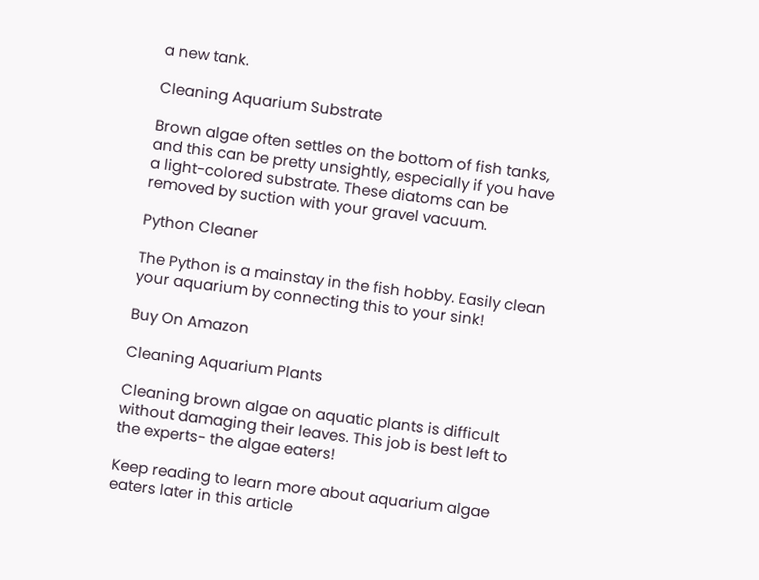a new tank.

Cleaning Aquarium Substrate

Brown algae often settles on the bottom of fish tanks, and this can be pretty unsightly, especially if you have a light-colored substrate. These diatoms can be removed by suction with your gravel vacuum.

Python Cleaner

The Python is a mainstay in the fish hobby. Easily clean your aquarium by connecting this to your sink!

Buy On Amazon

Cleaning Aquarium Plants

Cleaning brown algae on aquatic plants is difficult without damaging their leaves. This job is best left to the experts- the algae eaters!

Keep reading to learn more about aquarium algae eaters later in this article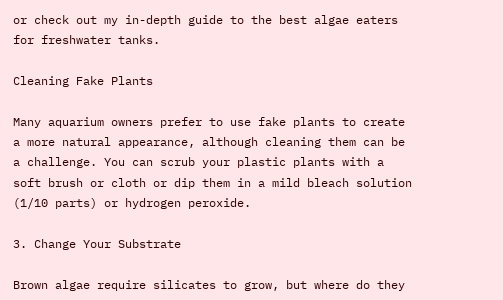or check out my in-depth guide to the best algae eaters for freshwater tanks.

Cleaning Fake Plants

Many aquarium owners prefer to use fake plants to create a more natural appearance, although cleaning them can be a challenge. You can scrub your plastic plants with a soft brush or cloth or dip them in a mild bleach solution (1/10 parts) or hydrogen peroxide.

3. Change Your Substrate

Brown algae require silicates to grow, but where do they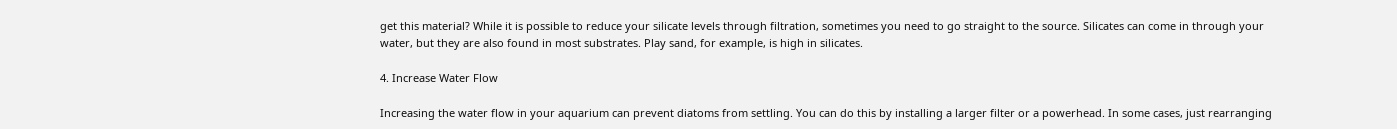get this material? While it is possible to reduce your silicate levels through filtration, sometimes you need to go straight to the source. Silicates can come in through your water, but they are also found in most substrates. Play sand, for example, is high in silicates.

4. Increase Water Flow

Increasing the water flow in your aquarium can prevent diatoms from settling. You can do this by installing a larger filter or a powerhead. In some cases, just rearranging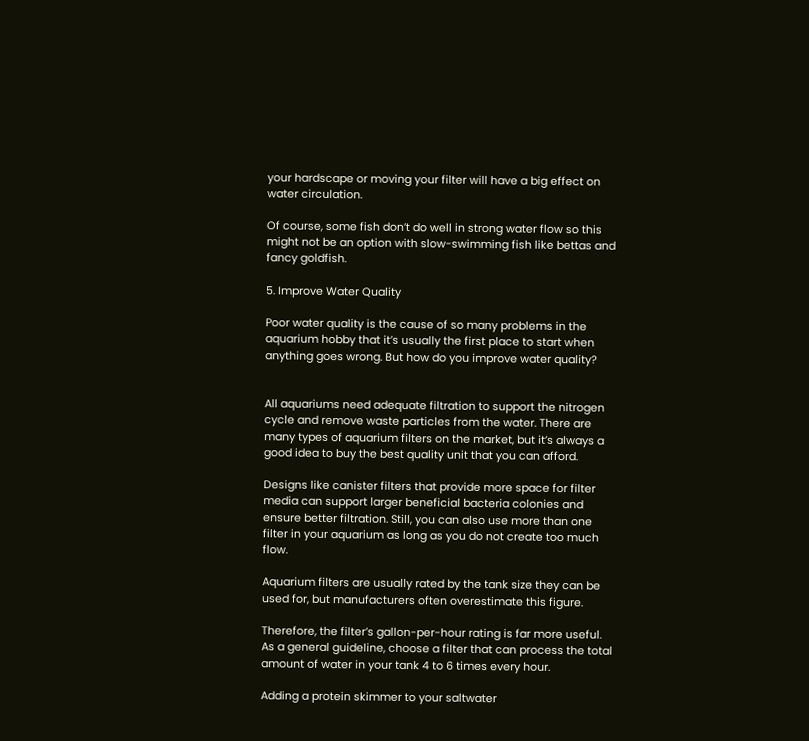your hardscape or moving your filter will have a big effect on water circulation.

Of course, some fish don’t do well in strong water flow so this might not be an option with slow-swimming fish like bettas and fancy goldfish.

5. Improve Water Quality

Poor water quality is the cause of so many problems in the aquarium hobby that it’s usually the first place to start when anything goes wrong. But how do you improve water quality?


All aquariums need adequate filtration to support the nitrogen cycle and remove waste particles from the water. There are many types of aquarium filters on the market, but it’s always a good idea to buy the best quality unit that you can afford.

Designs like canister filters that provide more space for filter media can support larger beneficial bacteria colonies and ensure better filtration. Still, you can also use more than one filter in your aquarium as long as you do not create too much flow.

Aquarium filters are usually rated by the tank size they can be used for, but manufacturers often overestimate this figure.

Therefore, the filter’s gallon-per-hour rating is far more useful. As a general guideline, choose a filter that can process the total amount of water in your tank 4 to 6 times every hour.

Adding a protein skimmer to your saltwater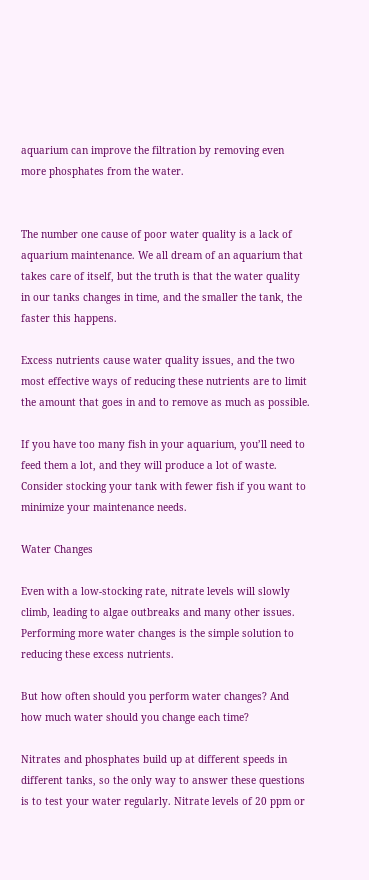aquarium can improve the filtration by removing even more phosphates from the water.


The number one cause of poor water quality is a lack of aquarium maintenance. We all dream of an aquarium that takes care of itself, but the truth is that the water quality in our tanks changes in time, and the smaller the tank, the faster this happens.

Excess nutrients cause water quality issues, and the two most effective ways of reducing these nutrients are to limit the amount that goes in and to remove as much as possible.

If you have too many fish in your aquarium, you’ll need to feed them a lot, and they will produce a lot of waste. Consider stocking your tank with fewer fish if you want to minimize your maintenance needs.

Water Changes

Even with a low-stocking rate, nitrate levels will slowly climb, leading to algae outbreaks and many other issues. Performing more water changes is the simple solution to reducing these excess nutrients.

But how often should you perform water changes? And how much water should you change each time?

Nitrates and phosphates build up at different speeds in different tanks, so the only way to answer these questions is to test your water regularly. Nitrate levels of 20 ppm or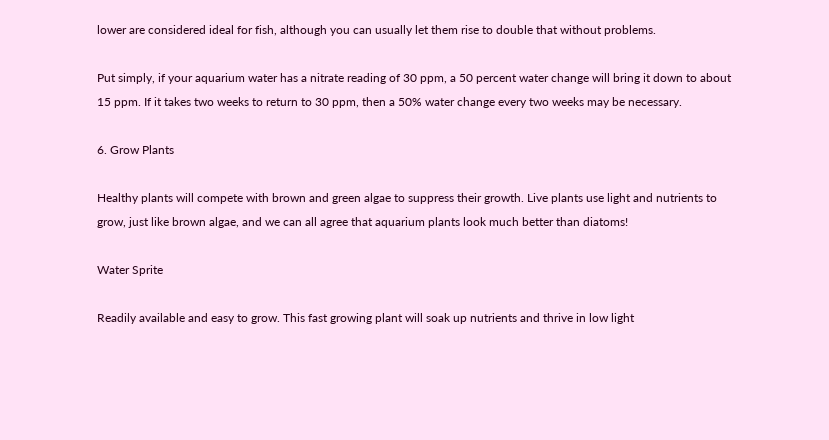lower are considered ideal for fish, although you can usually let them rise to double that without problems.

Put simply, if your aquarium water has a nitrate reading of 30 ppm, a 50 percent water change will bring it down to about 15 ppm. If it takes two weeks to return to 30 ppm, then a 50% water change every two weeks may be necessary.

6. Grow Plants

Healthy plants will compete with brown and green algae to suppress their growth. Live plants use light and nutrients to grow, just like brown algae, and we can all agree that aquarium plants look much better than diatoms!

Water Sprite

Readily available and easy to grow. This fast growing plant will soak up nutrients and thrive in low light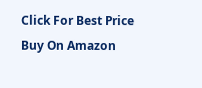Click For Best Price Buy On Amazon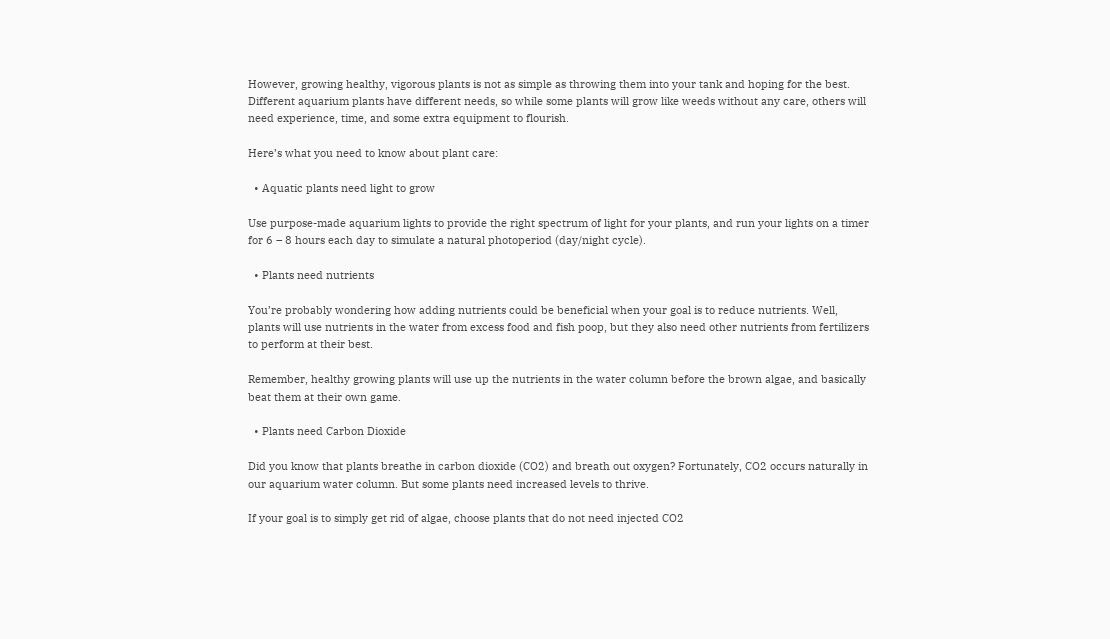However, growing healthy, vigorous plants is not as simple as throwing them into your tank and hoping for the best. Different aquarium plants have different needs, so while some plants will grow like weeds without any care, others will need experience, time, and some extra equipment to flourish.

Here’s what you need to know about plant care:

  • Aquatic plants need light to grow

Use purpose-made aquarium lights to provide the right spectrum of light for your plants, and run your lights on a timer for 6 – 8 hours each day to simulate a natural photoperiod (day/night cycle).

  • Plants need nutrients

You’re probably wondering how adding nutrients could be beneficial when your goal is to reduce nutrients. Well, plants will use nutrients in the water from excess food and fish poop, but they also need other nutrients from fertilizers to perform at their best.

Remember, healthy growing plants will use up the nutrients in the water column before the brown algae, and basically beat them at their own game.

  • Plants need Carbon Dioxide

Did you know that plants breathe in carbon dioxide (CO2) and breath out oxygen? Fortunately, CO2 occurs naturally in our aquarium water column. But some plants need increased levels to thrive.

If your goal is to simply get rid of algae, choose plants that do not need injected CO2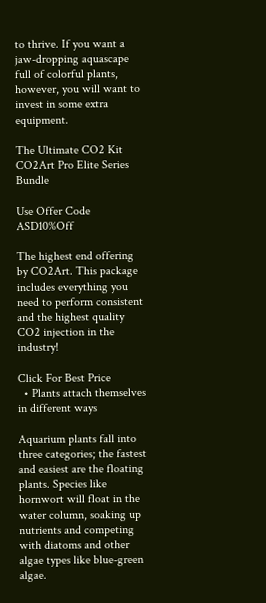to thrive. If you want a jaw-dropping aquascape full of colorful plants, however, you will want to invest in some extra equipment.

The Ultimate CO2 Kit
CO2Art Pro Elite Series Bundle

Use Offer Code ASD10%Off

The highest end offering by CO2Art. This package includes everything you need to perform consistent and the highest quality CO2 injection in the industry!

Click For Best Price
  • Plants attach themselves in different ways

Aquarium plants fall into three categories; the fastest and easiest are the floating plants. Species like hornwort will float in the water column, soaking up nutrients and competing with diatoms and other algae types like blue-green algae.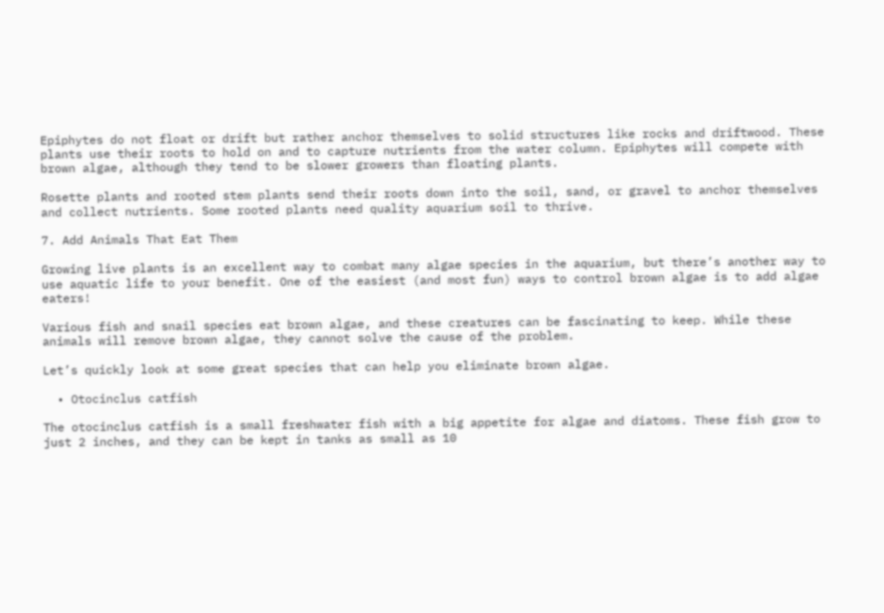Epiphytes do not float or drift but rather anchor themselves to solid structures like rocks and driftwood. These plants use their roots to hold on and to capture nutrients from the water column. Epiphytes will compete with brown algae, although they tend to be slower growers than floating plants.

Rosette plants and rooted stem plants send their roots down into the soil, sand, or gravel to anchor themselves and collect nutrients. Some rooted plants need quality aquarium soil to thrive.

7. Add Animals That Eat Them

Growing live plants is an excellent way to combat many algae species in the aquarium, but there’s another way to use aquatic life to your benefit. One of the easiest (and most fun) ways to control brown algae is to add algae eaters!

Various fish and snail species eat brown algae, and these creatures can be fascinating to keep. While these animals will remove brown algae, they cannot solve the cause of the problem.

Let’s quickly look at some great species that can help you eliminate brown algae.

  • Otocinclus catfish

The otocinclus catfish is a small freshwater fish with a big appetite for algae and diatoms. These fish grow to just 2 inches, and they can be kept in tanks as small as 10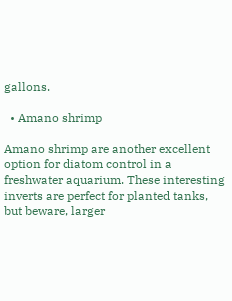gallons.

  • Amano shrimp

Amano shrimp are another excellent option for diatom control in a freshwater aquarium. These interesting inverts are perfect for planted tanks, but beware, larger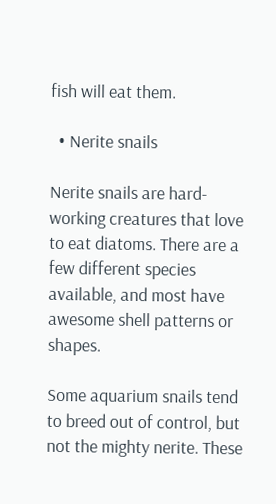fish will eat them.

  • Nerite snails

Nerite snails are hard-working creatures that love to eat diatoms. There are a few different species available, and most have awesome shell patterns or shapes.

Some aquarium snails tend to breed out of control, but not the mighty nerite. These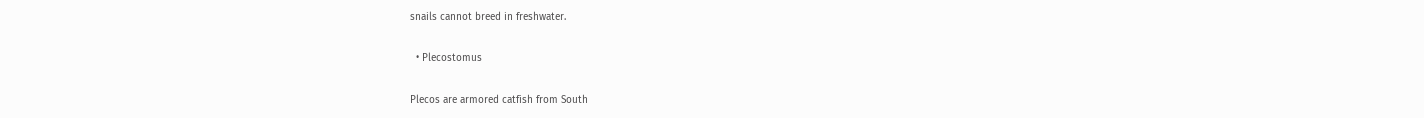snails cannot breed in freshwater.

  • Plecostomus

Plecos are armored catfish from South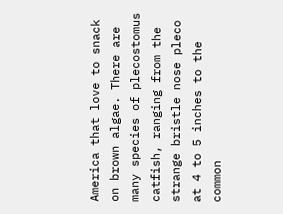America that love to snack on brown algae. There are many species of plecostomus catfish, ranging from the strange bristle nose pleco at 4 to 5 inches to the common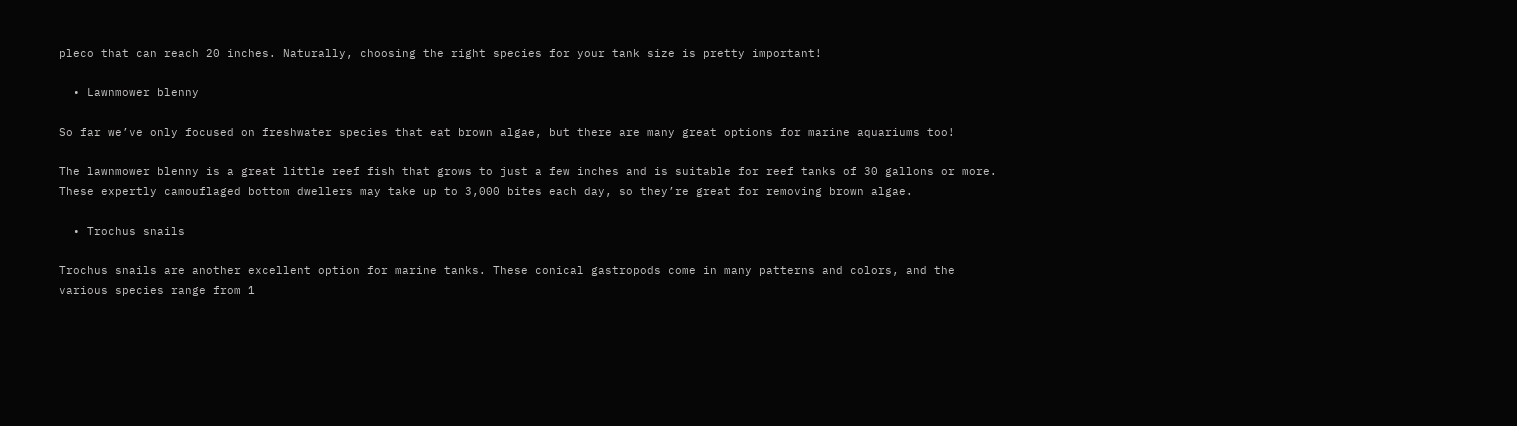pleco that can reach 20 inches. Naturally, choosing the right species for your tank size is pretty important!

  • Lawnmower blenny

So far we’ve only focused on freshwater species that eat brown algae, but there are many great options for marine aquariums too!

The lawnmower blenny is a great little reef fish that grows to just a few inches and is suitable for reef tanks of 30 gallons or more. These expertly camouflaged bottom dwellers may take up to 3,000 bites each day, so they’re great for removing brown algae.

  • Trochus snails

Trochus snails are another excellent option for marine tanks. These conical gastropods come in many patterns and colors, and the various species range from 1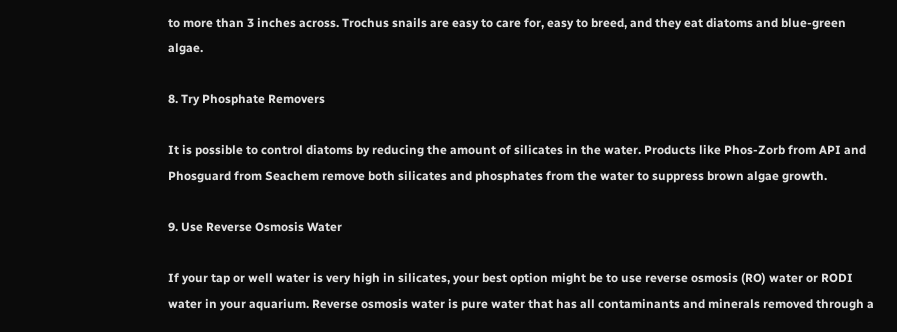to more than 3 inches across. Trochus snails are easy to care for, easy to breed, and they eat diatoms and blue-green algae.

8. Try Phosphate Removers

It is possible to control diatoms by reducing the amount of silicates in the water. Products like Phos-Zorb from API and Phosguard from Seachem remove both silicates and phosphates from the water to suppress brown algae growth.

9. Use Reverse Osmosis Water

If your tap or well water is very high in silicates, your best option might be to use reverse osmosis (RO) water or RODI water in your aquarium. Reverse osmosis water is pure water that has all contaminants and minerals removed through a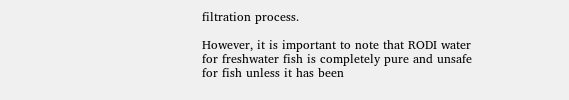filtration process.

However, it is important to note that RODI water for freshwater fish is completely pure and unsafe for fish unless it has been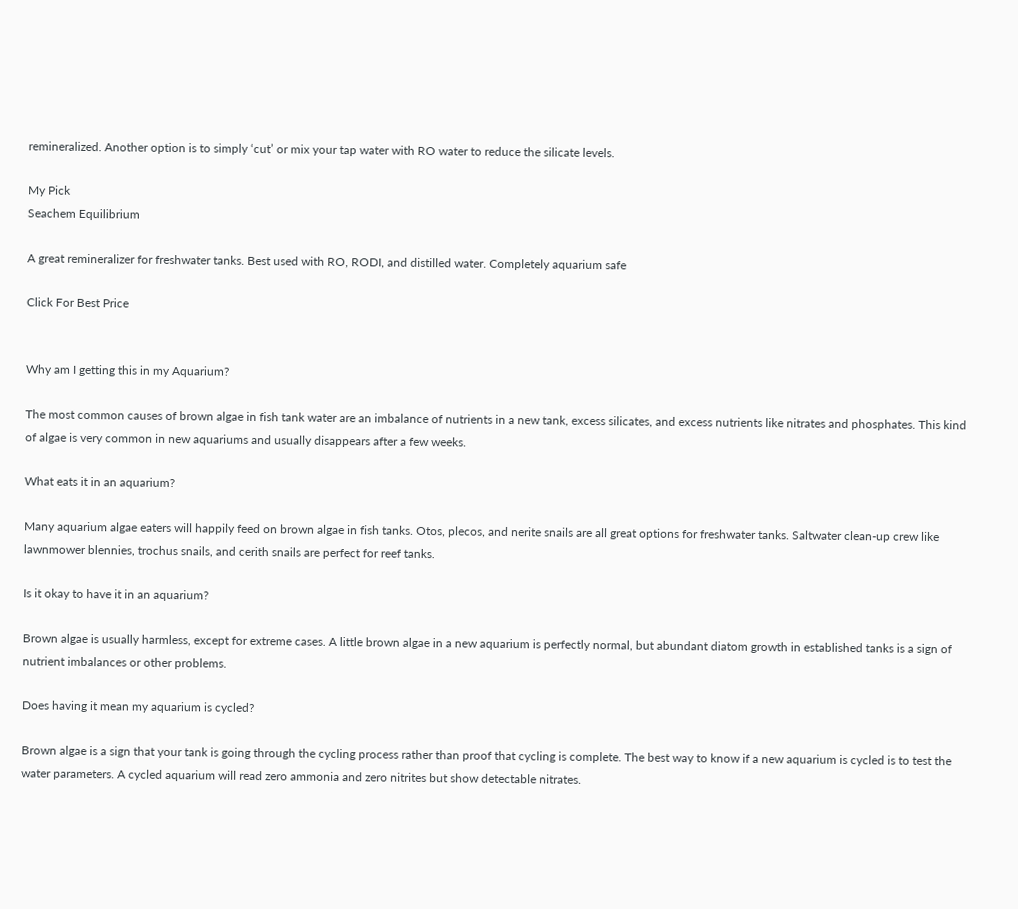remineralized. Another option is to simply ‘cut’ or mix your tap water with RO water to reduce the silicate levels.

My Pick
Seachem Equilibrium

A great remineralizer for freshwater tanks. Best used with RO, RODI, and distilled water. Completely aquarium safe

Click For Best Price


Why am I getting this in my Aquarium?

The most common causes of brown algae in fish tank water are an imbalance of nutrients in a new tank, excess silicates, and excess nutrients like nitrates and phosphates. This kind of algae is very common in new aquariums and usually disappears after a few weeks.

What eats it in an aquarium?

Many aquarium algae eaters will happily feed on brown algae in fish tanks. Otos, plecos, and nerite snails are all great options for freshwater tanks. Saltwater clean-up crew like lawnmower blennies, trochus snails, and cerith snails are perfect for reef tanks.

Is it okay to have it in an aquarium?

Brown algae is usually harmless, except for extreme cases. A little brown algae in a new aquarium is perfectly normal, but abundant diatom growth in established tanks is a sign of nutrient imbalances or other problems.

Does having it mean my aquarium is cycled?

Brown algae is a sign that your tank is going through the cycling process rather than proof that cycling is complete. The best way to know if a new aquarium is cycled is to test the water parameters. A cycled aquarium will read zero ammonia and zero nitrites but show detectable nitrates.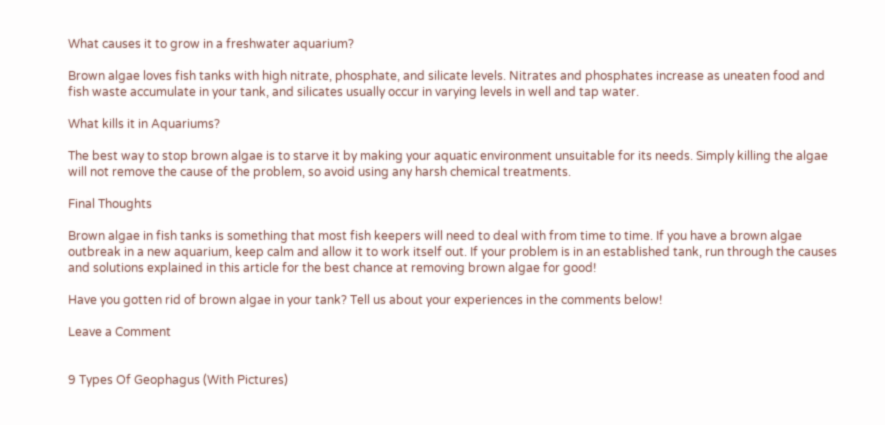What causes it to grow in a freshwater aquarium?

Brown algae loves fish tanks with high nitrate, phosphate, and silicate levels. Nitrates and phosphates increase as uneaten food and fish waste accumulate in your tank, and silicates usually occur in varying levels in well and tap water.

What kills it in Aquariums?

The best way to stop brown algae is to starve it by making your aquatic environment unsuitable for its needs. Simply killing the algae will not remove the cause of the problem, so avoid using any harsh chemical treatments.

Final Thoughts

Brown algae in fish tanks is something that most fish keepers will need to deal with from time to time. If you have a brown algae outbreak in a new aquarium, keep calm and allow it to work itself out. If your problem is in an established tank, run through the causes and solutions explained in this article for the best chance at removing brown algae for good!

Have you gotten rid of brown algae in your tank? Tell us about your experiences in the comments below!

Leave a Comment


9 Types Of Geophagus (With Pictures)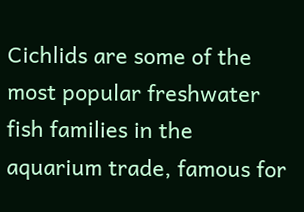Cichlids are some of the most popular freshwater fish families in the aquarium trade, famous for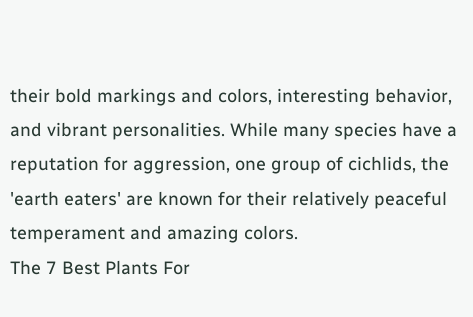their bold markings and colors, interesting behavior, and vibrant personalities. While many species have a reputation for aggression, one group of cichlids, the 'earth eaters' are known for their relatively peaceful temperament and amazing colors.
The 7 Best Plants For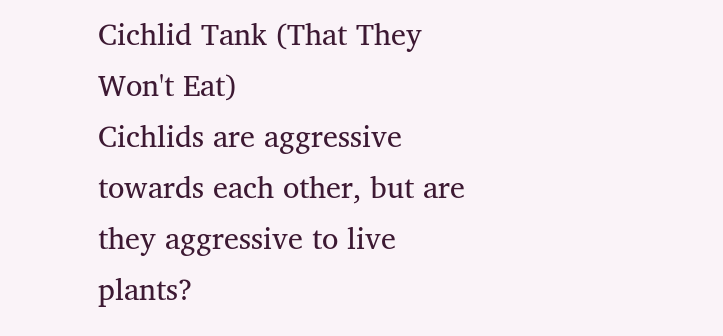Cichlid Tank (That They Won't Eat)
Cichlids are aggressive towards each other, but are they aggressive to live plants?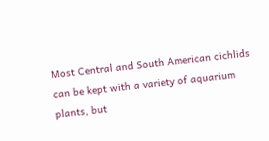Most Central and South American cichlids can be kept with a variety of aquarium plants, but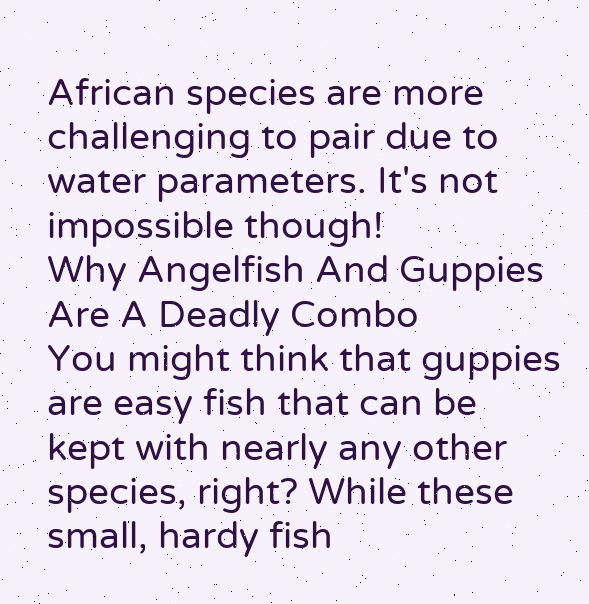African species are more challenging to pair due to water parameters. It's not impossible though!
Why Angelfish And Guppies Are A Deadly Combo
You might think that guppies are easy fish that can be kept with nearly any other species, right? While these small, hardy fish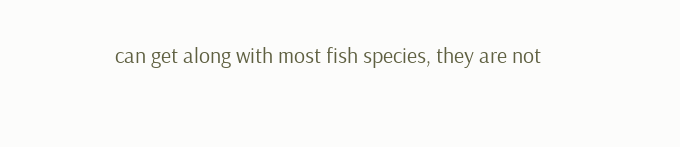can get along with most fish species, they are not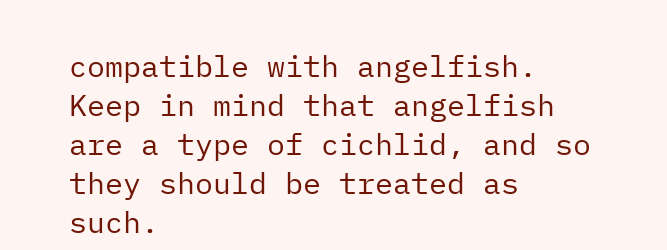compatible with angelfish. Keep in mind that angelfish are a type of cichlid, and so they should be treated as such.